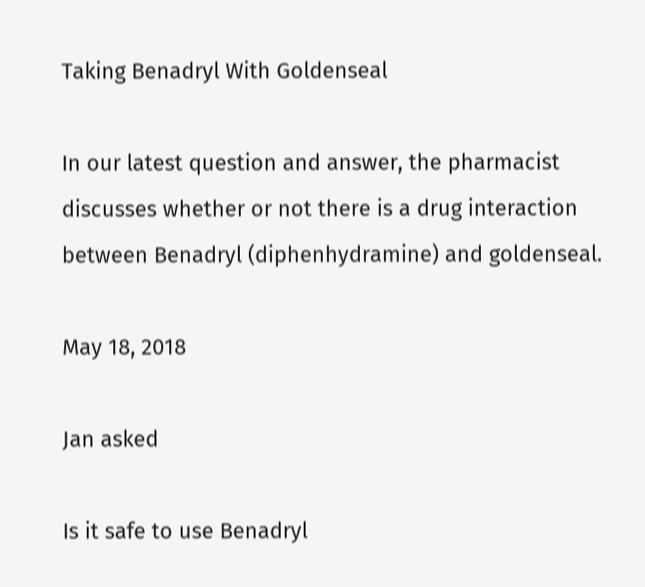Taking Benadryl With Goldenseal

In our latest question and answer, the pharmacist discusses whether or not there is a drug interaction between Benadryl (diphenhydramine) and goldenseal.

May 18, 2018

Jan asked

Is it safe to use Benadryl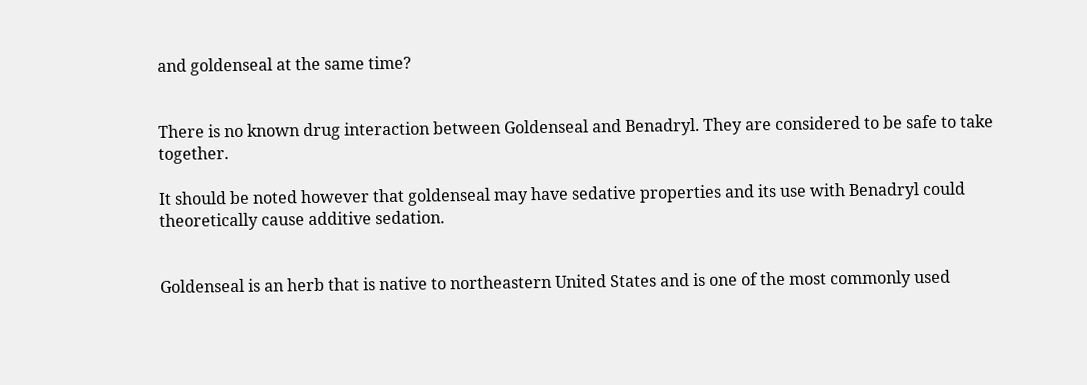and goldenseal at the same time?


There is no known drug interaction between Goldenseal and Benadryl. They are considered to be safe to take together.

It should be noted however that goldenseal may have sedative properties and its use with Benadryl could theoretically cause additive sedation.


Goldenseal is an herb that is native to northeastern United States and is one of the most commonly used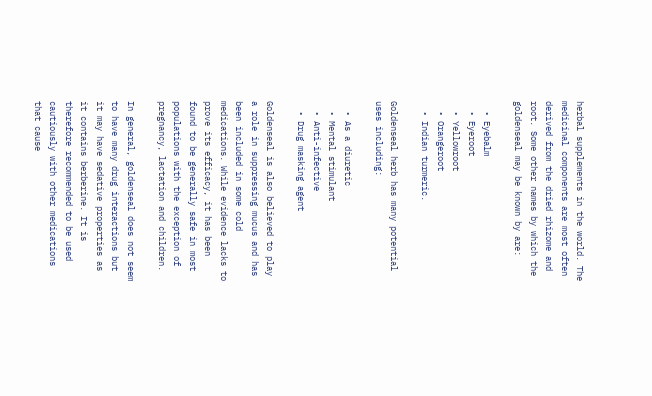herbal supplements in the world. The medicinal components are most often derived from the dried rhizome and root. Some other names by which the goldenseal may be known by are:

  • Eyebalm
  • Eyeroot
  • Yellowroot
  • Orangeroot
  • Indian turmeric.

Goldenseal herb has many potential uses including:

  • As a diuretic
  • Mental stimulant
  • Anti-infective
  • Drug masking agent

Goldenseal is also believed to play a role in suppressing mucus and has been included in some cold medications. While evidence lacks to prove its efficacy, it has been found to be generally safe in most populations with the exception of pregnancy, lactation and children.

In general, goldenseal does not seem to have many drug interactions but it may have sedative properties as it contains berberine. It is therefore recommended to be used cautiously with other medications that cause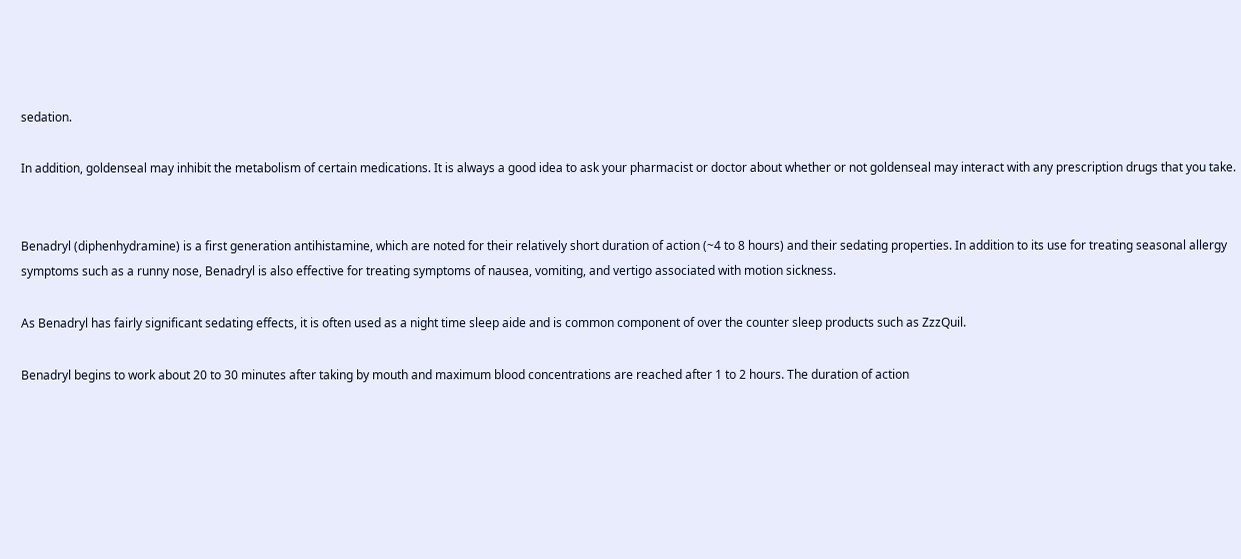sedation.

In addition, goldenseal may inhibit the metabolism of certain medications. It is always a good idea to ask your pharmacist or doctor about whether or not goldenseal may interact with any prescription drugs that you take.


Benadryl (diphenhydramine) is a first generation antihistamine, which are noted for their relatively short duration of action (~4 to 8 hours) and their sedating properties. In addition to its use for treating seasonal allergy symptoms such as a runny nose, Benadryl is also effective for treating symptoms of nausea, vomiting, and vertigo associated with motion sickness.

As Benadryl has fairly significant sedating effects, it is often used as a night time sleep aide and is common component of over the counter sleep products such as ZzzQuil.

Benadryl begins to work about 20 to 30 minutes after taking by mouth and maximum blood concentrations are reached after 1 to 2 hours. The duration of action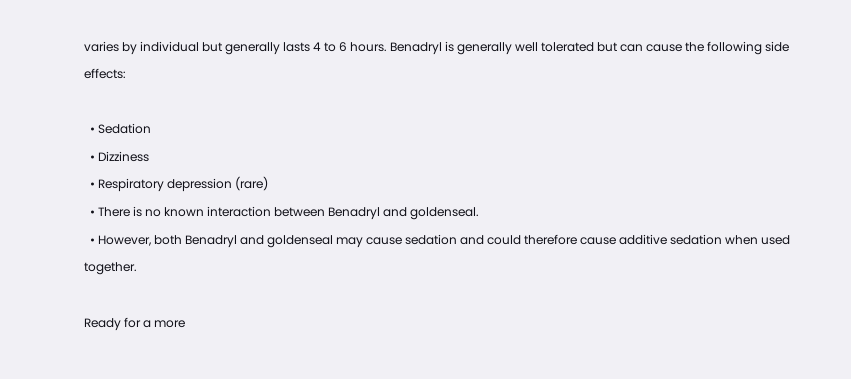varies by individual but generally lasts 4 to 6 hours. Benadryl is generally well tolerated but can cause the following side effects:

  • Sedation
  • Dizziness
  • Respiratory depression (rare)
  • There is no known interaction between Benadryl and goldenseal.
  • However, both Benadryl and goldenseal may cause sedation and could therefore cause additive sedation when used together.

Ready for a more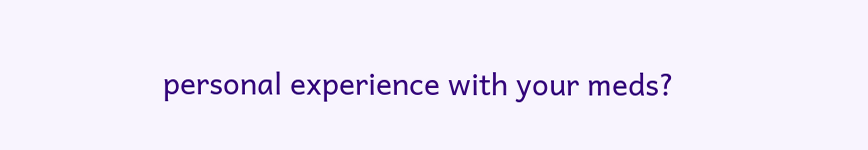personal experience with your meds?